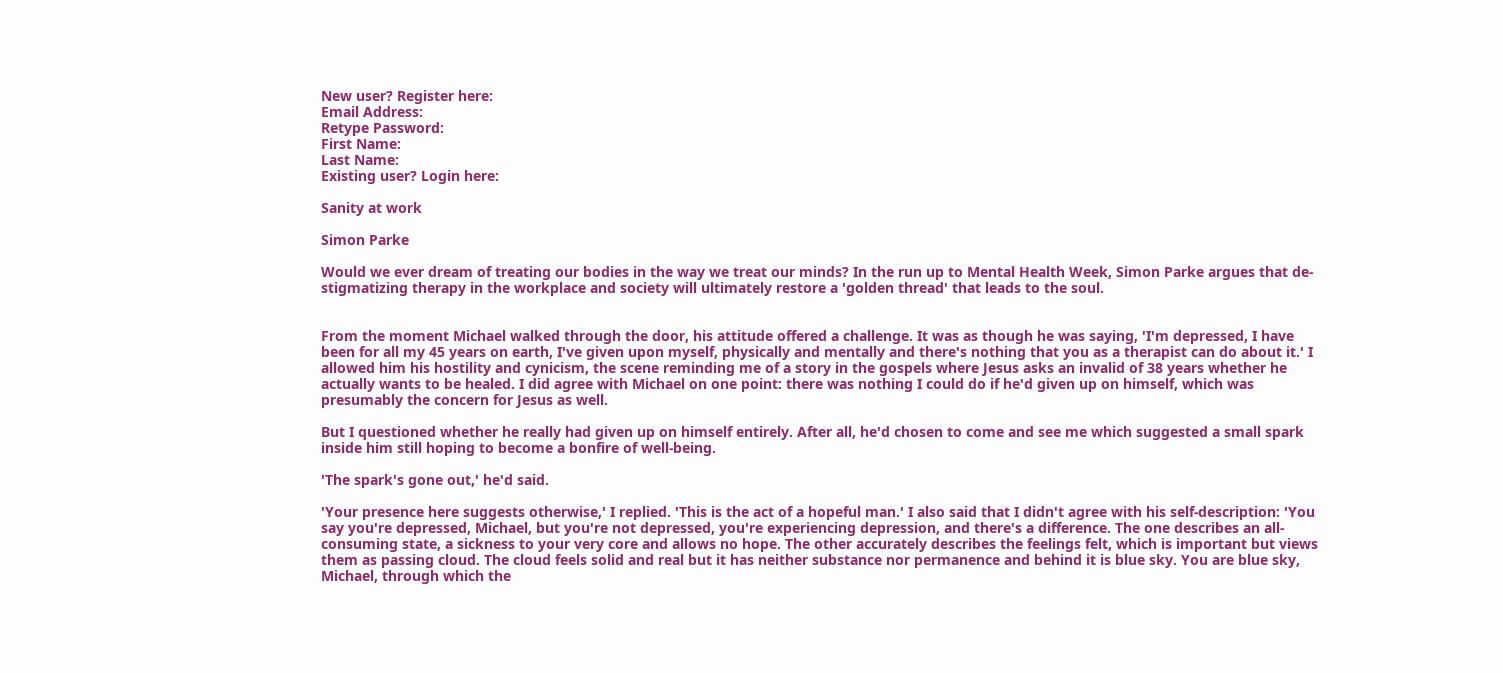New user? Register here:
Email Address:
Retype Password:
First Name:
Last Name:
Existing user? Login here:

Sanity at work

Simon Parke

Would we ever dream of treating our bodies in the way we treat our minds? In the run up to Mental Health Week, Simon Parke argues that de-stigmatizing therapy in the workplace and society will ultimately restore a 'golden thread' that leads to the soul.


From the moment Michael walked through the door, his attitude offered a challenge. It was as though he was saying, 'I'm depressed, I have been for all my 45 years on earth, I've given upon myself, physically and mentally and there's nothing that you as a therapist can do about it.' I allowed him his hostility and cynicism, the scene reminding me of a story in the gospels where Jesus asks an invalid of 38 years whether he actually wants to be healed. I did agree with Michael on one point: there was nothing I could do if he'd given up on himself, which was presumably the concern for Jesus as well.

But I questioned whether he really had given up on himself entirely. After all, he'd chosen to come and see me which suggested a small spark inside him still hoping to become a bonfire of well-being.

'The spark's gone out,' he'd said.

'Your presence here suggests otherwise,' I replied. 'This is the act of a hopeful man.' I also said that I didn't agree with his self-description: 'You say you're depressed, Michael, but you're not depressed, you're experiencing depression, and there's a difference. The one describes an all-consuming state, a sickness to your very core and allows no hope. The other accurately describes the feelings felt, which is important but views them as passing cloud. The cloud feels solid and real but it has neither substance nor permanence and behind it is blue sky. You are blue sky, Michael, through which the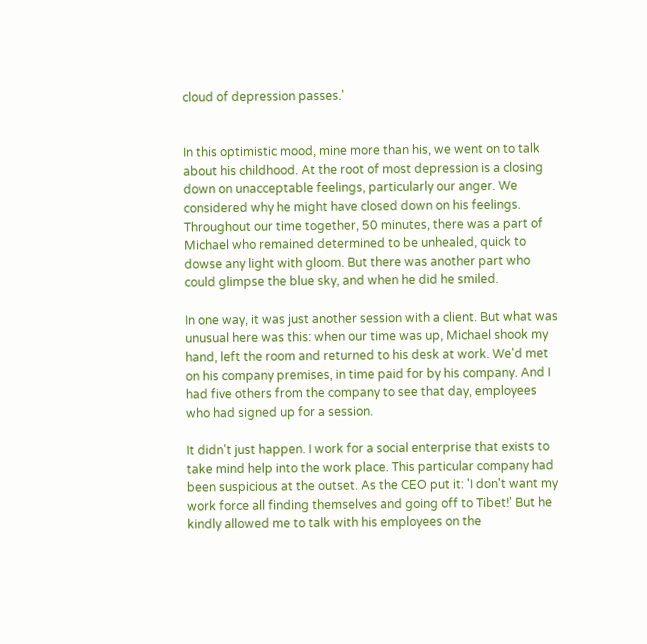cloud of depression passes.'


In this optimistic mood, mine more than his, we went on to talk about his childhood. At the root of most depression is a closing down on unacceptable feelings, particularly our anger. We considered why he might have closed down on his feelings. Throughout our time together, 50 minutes, there was a part of Michael who remained determined to be unhealed, quick to dowse any light with gloom. But there was another part who could glimpse the blue sky, and when he did he smiled.

In one way, it was just another session with a client. But what was unusual here was this: when our time was up, Michael shook my hand, left the room and returned to his desk at work. We'd met on his company premises, in time paid for by his company. And I had five others from the company to see that day, employees who had signed up for a session.

It didn't just happen. I work for a social enterprise that exists to take mind help into the work place. This particular company had been suspicious at the outset. As the CEO put it: 'I don't want my work force all finding themselves and going off to Tibet!' But he kindly allowed me to talk with his employees on the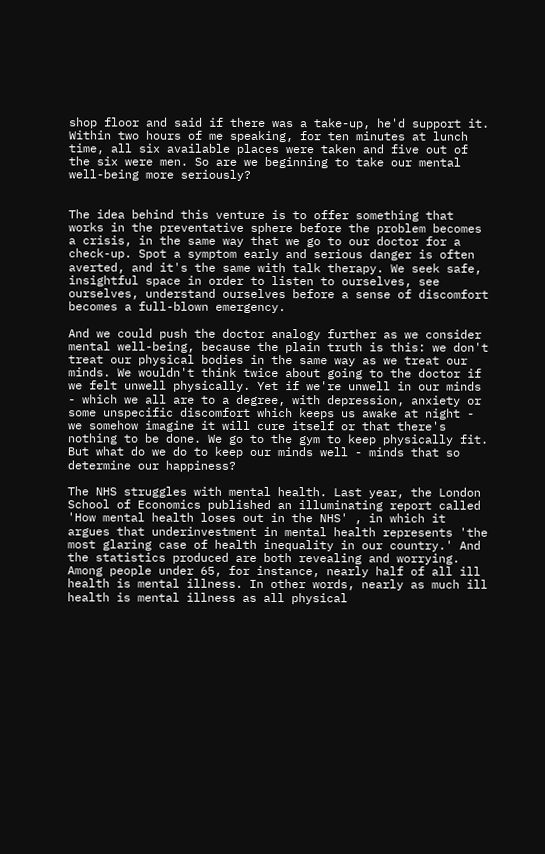shop floor and said if there was a take-up, he'd support it. Within two hours of me speaking, for ten minutes at lunch time, all six available places were taken and five out of the six were men. So are we beginning to take our mental well-being more seriously?


The idea behind this venture is to offer something that works in the preventative sphere before the problem becomes a crisis, in the same way that we go to our doctor for a check-up. Spot a symptom early and serious danger is often averted, and it's the same with talk therapy. We seek safe, insightful space in order to listen to ourselves, see ourselves, understand ourselves before a sense of discomfort becomes a full-blown emergency.

And we could push the doctor analogy further as we consider mental well-being, because the plain truth is this: we don't treat our physical bodies in the same way as we treat our minds. We wouldn't think twice about going to the doctor if we felt unwell physically. Yet if we're unwell in our minds - which we all are to a degree, with depression, anxiety or some unspecific discomfort which keeps us awake at night - we somehow imagine it will cure itself or that there's nothing to be done. We go to the gym to keep physically fit. But what do we do to keep our minds well - minds that so determine our happiness?

The NHS struggles with mental health. Last year, the London School of Economics published an illuminating report called 'How mental health loses out in the NHS' , in which it argues that underinvestment in mental health represents 'the most glaring case of health inequality in our country.' And the statistics produced are both revealing and worrying. Among people under 65, for instance, nearly half of all ill health is mental illness. In other words, nearly as much ill health is mental illness as all physical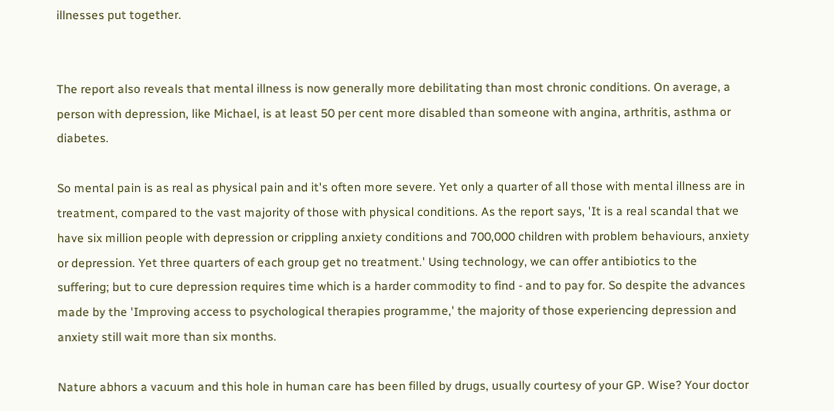illnesses put together.


The report also reveals that mental illness is now generally more debilitating than most chronic conditions. On average, a person with depression, like Michael, is at least 50 per cent more disabled than someone with angina, arthritis, asthma or diabetes.

So mental pain is as real as physical pain and it's often more severe. Yet only a quarter of all those with mental illness are in treatment, compared to the vast majority of those with physical conditions. As the report says, 'It is a real scandal that we have six million people with depression or crippling anxiety conditions and 700,000 children with problem behaviours, anxiety or depression. Yet three quarters of each group get no treatment.' Using technology, we can offer antibiotics to the suffering; but to cure depression requires time which is a harder commodity to find - and to pay for. So despite the advances made by the 'Improving access to psychological therapies programme,' the majority of those experiencing depression and anxiety still wait more than six months.

Nature abhors a vacuum and this hole in human care has been filled by drugs, usually courtesy of your GP. Wise? Your doctor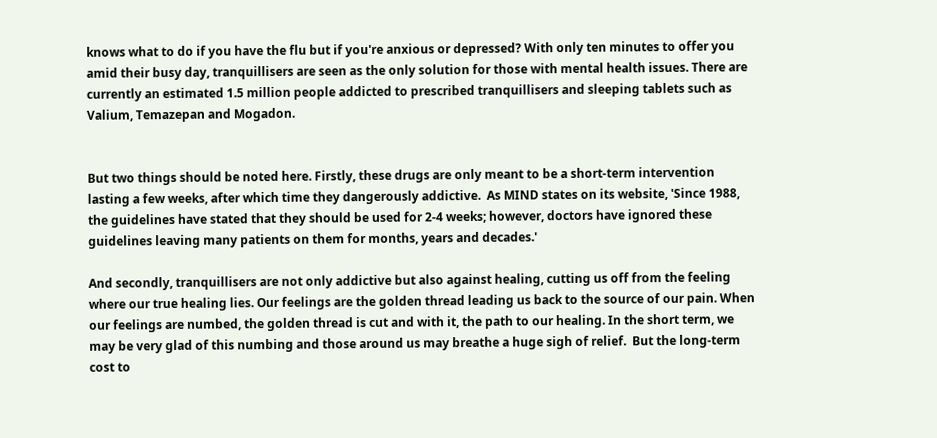knows what to do if you have the flu but if you're anxious or depressed? With only ten minutes to offer you amid their busy day, tranquillisers are seen as the only solution for those with mental health issues. There are currently an estimated 1.5 million people addicted to prescribed tranquillisers and sleeping tablets such as Valium, Temazepan and Mogadon.


But two things should be noted here. Firstly, these drugs are only meant to be a short-term intervention lasting a few weeks, after which time they dangerously addictive.  As MIND states on its website, 'Since 1988, the guidelines have stated that they should be used for 2-4 weeks; however, doctors have ignored these guidelines leaving many patients on them for months, years and decades.'

And secondly, tranquillisers are not only addictive but also against healing, cutting us off from the feeling where our true healing lies. Our feelings are the golden thread leading us back to the source of our pain. When our feelings are numbed, the golden thread is cut and with it, the path to our healing. In the short term, we may be very glad of this numbing and those around us may breathe a huge sigh of relief.  But the long-term cost to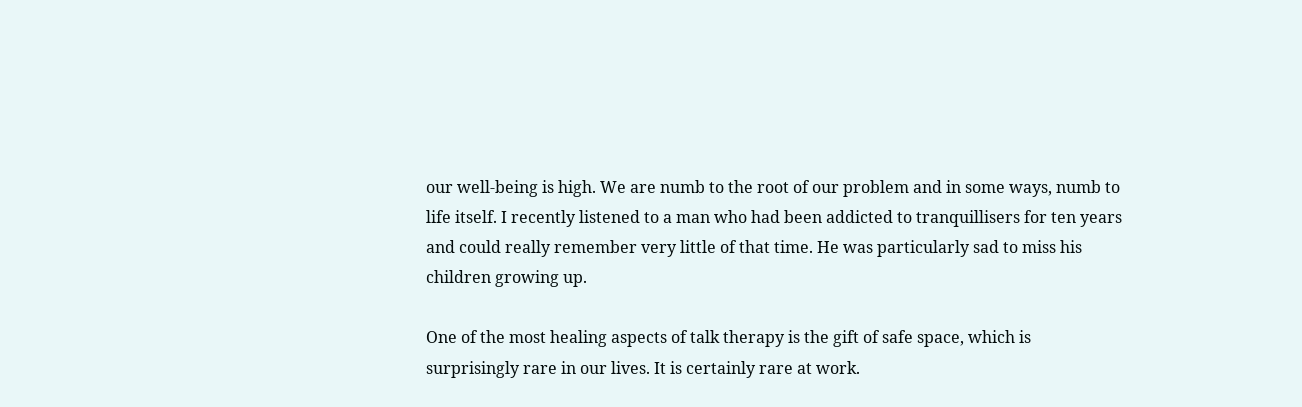our well-being is high. We are numb to the root of our problem and in some ways, numb to life itself. I recently listened to a man who had been addicted to tranquillisers for ten years and could really remember very little of that time. He was particularly sad to miss his children growing up.

One of the most healing aspects of talk therapy is the gift of safe space, which is surprisingly rare in our lives. It is certainly rare at work.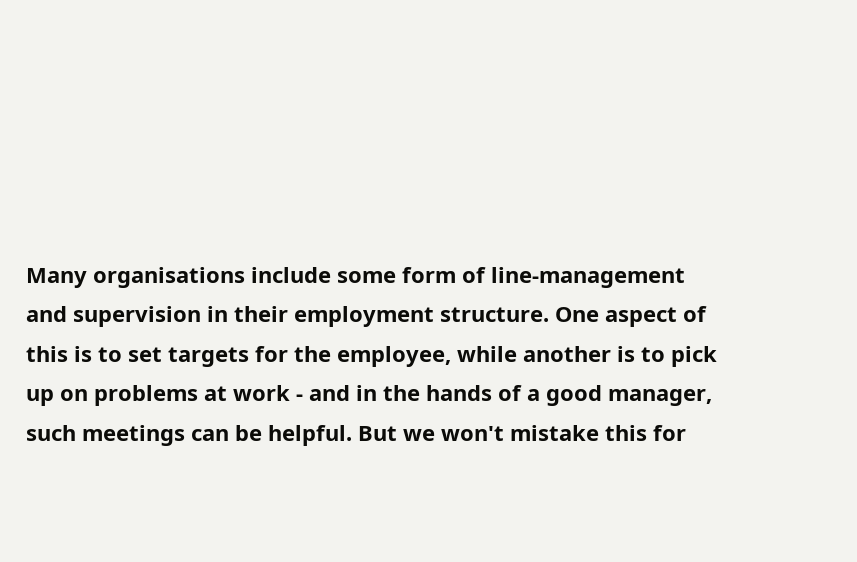Many organisations include some form of line-management and supervision in their employment structure. One aspect of this is to set targets for the employee, while another is to pick up on problems at work - and in the hands of a good manager, such meetings can be helpful. But we won't mistake this for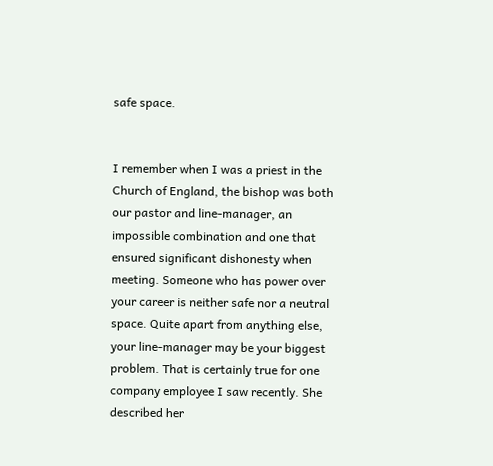safe space.


I remember when I was a priest in the Church of England, the bishop was both our pastor and line-manager, an impossible combination and one that ensured significant dishonesty when meeting. Someone who has power over your career is neither safe nor a neutral space. Quite apart from anything else, your line-manager may be your biggest problem. That is certainly true for one company employee I saw recently. She described her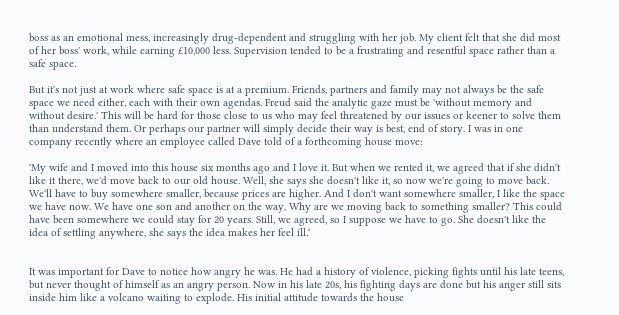boss as an emotional mess, increasingly drug-dependent and struggling with her job. My client felt that she did most of her boss' work, while earning £10,000 less. Supervision tended to be a frustrating and resentful space rather than a safe space.

But it's not just at work where safe space is at a premium. Friends, partners and family may not always be the safe space we need either, each with their own agendas. Freud said the analytic gaze must be 'without memory and without desire.' This will be hard for those close to us who may feel threatened by our issues or keener to solve them than understand them. Or perhaps our partner will simply decide their way is best, end of story. I was in one company recently where an employee called Dave told of a forthcoming house move:

'My wife and I moved into this house six months ago and I love it. But when we rented it, we agreed that if she didn't like it there, we'd move back to our old house. Well, she says she doesn't like it, so now we're going to move back. We'll have to buy somewhere smaller, because prices are higher. And I don't want somewhere smaller, I like the space we have now. We have one son and another on the way. Why are we moving back to something smaller? This could have been somewhere we could stay for 20 years. Still, we agreed, so I suppose we have to go. She doesn't like the idea of settling anywhere, she says the idea makes her feel ill.'


It was important for Dave to notice how angry he was. He had a history of violence, picking fights until his late teens, but never thought of himself as an angry person. Now in his late 20s, his fighting days are done but his anger still sits inside him like a volcano waiting to explode. His initial attitude towards the house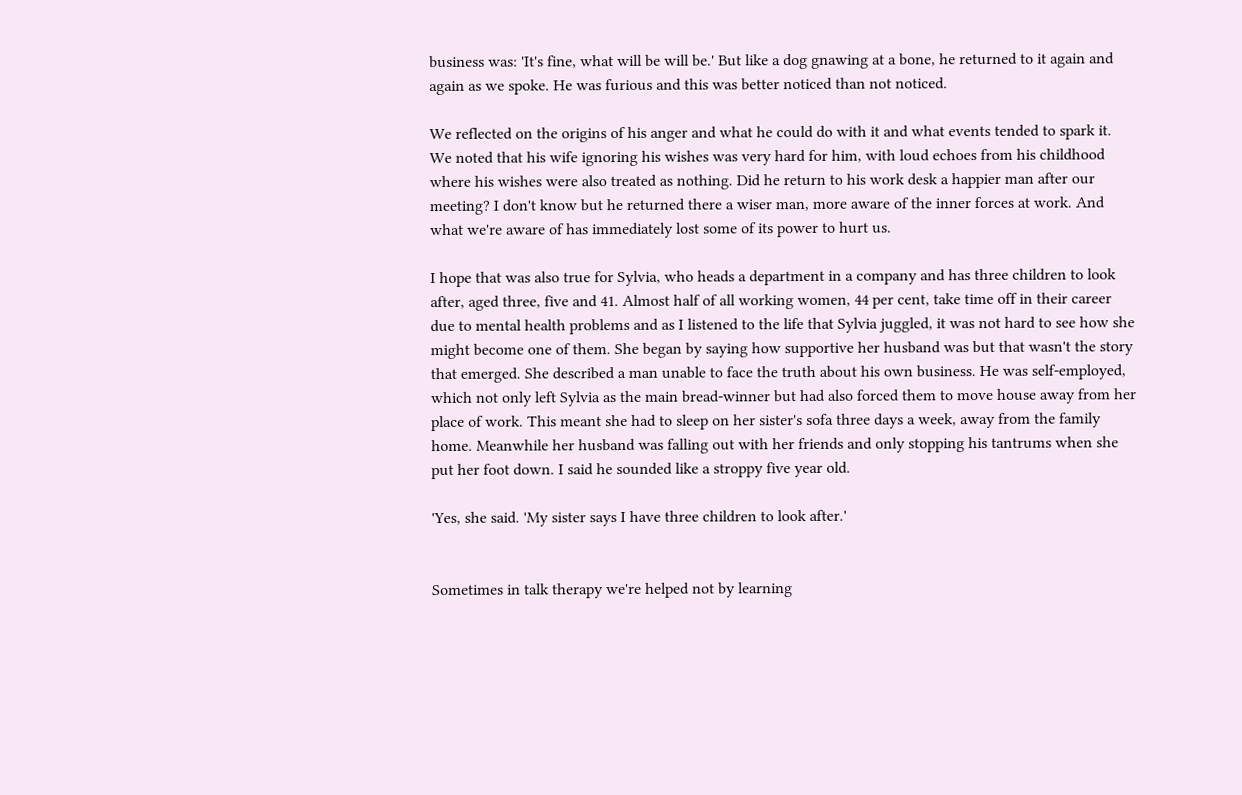business was: 'It's fine, what will be will be.' But like a dog gnawing at a bone, he returned to it again and again as we spoke. He was furious and this was better noticed than not noticed.

We reflected on the origins of his anger and what he could do with it and what events tended to spark it. We noted that his wife ignoring his wishes was very hard for him, with loud echoes from his childhood where his wishes were also treated as nothing. Did he return to his work desk a happier man after our meeting? I don't know but he returned there a wiser man, more aware of the inner forces at work. And what we're aware of has immediately lost some of its power to hurt us.

I hope that was also true for Sylvia, who heads a department in a company and has three children to look after, aged three, five and 41. Almost half of all working women, 44 per cent, take time off in their career due to mental health problems and as I listened to the life that Sylvia juggled, it was not hard to see how she might become one of them. She began by saying how supportive her husband was but that wasn't the story that emerged. She described a man unable to face the truth about his own business. He was self-employed, which not only left Sylvia as the main bread-winner but had also forced them to move house away from her place of work. This meant she had to sleep on her sister's sofa three days a week, away from the family home. Meanwhile her husband was falling out with her friends and only stopping his tantrums when she put her foot down. I said he sounded like a stroppy five year old.

'Yes, she said. 'My sister says I have three children to look after.'


Sometimes in talk therapy we're helped not by learning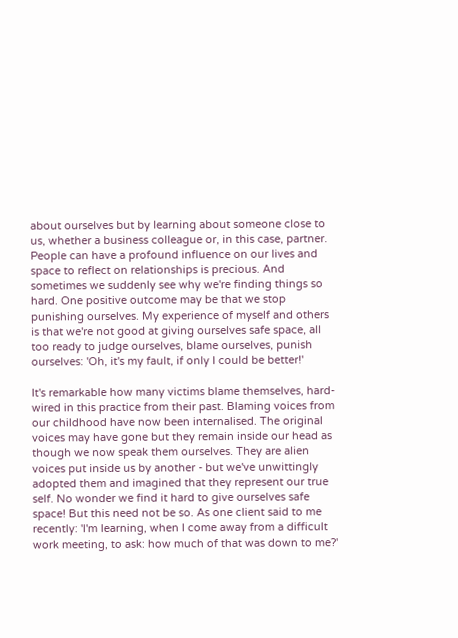about ourselves but by learning about someone close to us, whether a business colleague or, in this case, partner. People can have a profound influence on our lives and space to reflect on relationships is precious. And sometimes we suddenly see why we're finding things so hard. One positive outcome may be that we stop punishing ourselves. My experience of myself and others is that we're not good at giving ourselves safe space, all too ready to judge ourselves, blame ourselves, punish ourselves: 'Oh, it's my fault, if only I could be better!'

It's remarkable how many victims blame themselves, hard-wired in this practice from their past. Blaming voices from our childhood have now been internalised. The original voices may have gone but they remain inside our head as though we now speak them ourselves. They are alien voices put inside us by another - but we've unwittingly adopted them and imagined that they represent our true self. No wonder we find it hard to give ourselves safe space! But this need not be so. As one client said to me recently: 'I'm learning, when I come away from a difficult work meeting, to ask: how much of that was down to me?'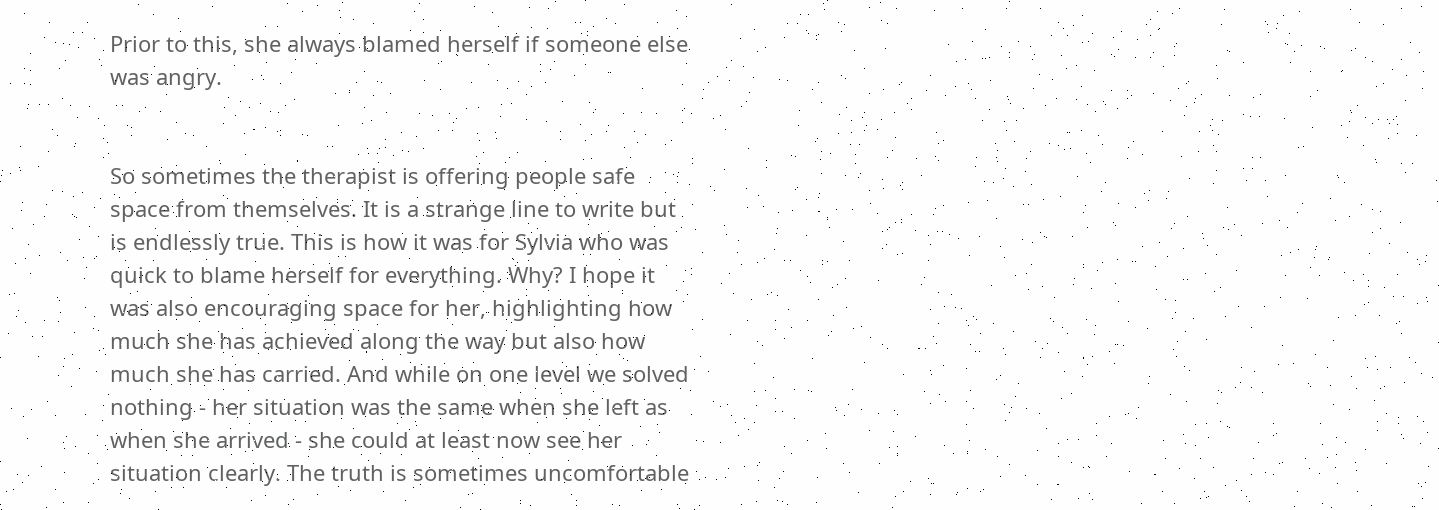Prior to this, she always blamed herself if someone else was angry.


So sometimes the therapist is offering people safe space from themselves. It is a strange line to write but is endlessly true. This is how it was for Sylvia who was quick to blame herself for everything. Why? I hope it was also encouraging space for her, highlighting how much she has achieved along the way but also how much she has carried. And while on one level we solved nothing - her situation was the same when she left as when she arrived - she could at least now see her situation clearly. The truth is sometimes uncomfortable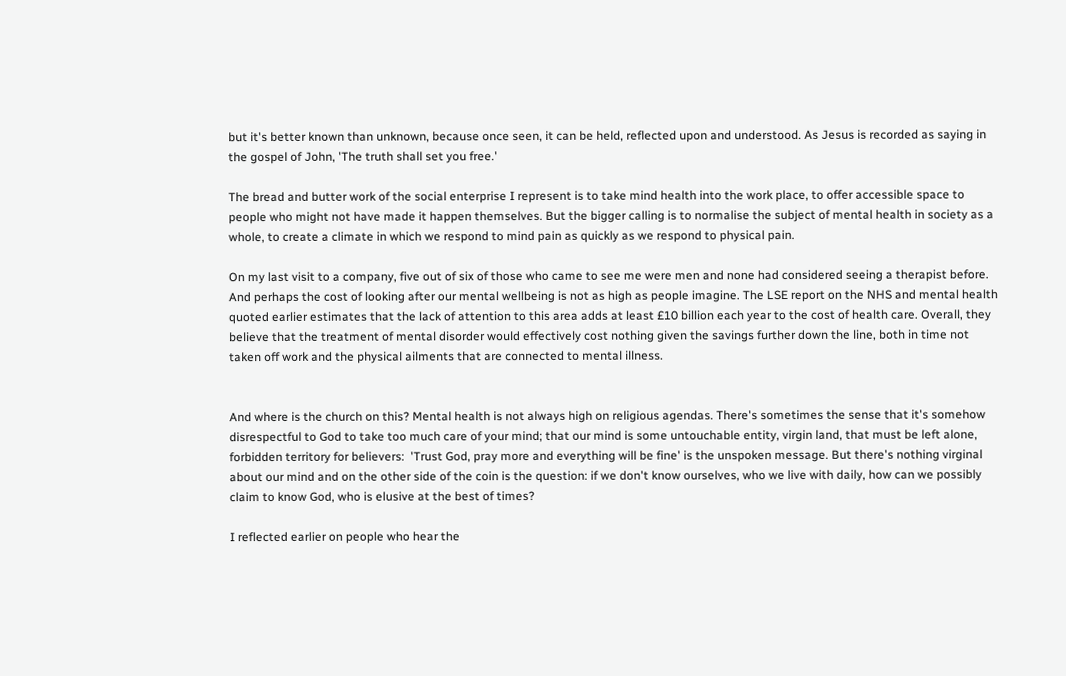but it's better known than unknown, because once seen, it can be held, reflected upon and understood. As Jesus is recorded as saying in the gospel of John, 'The truth shall set you free.'

The bread and butter work of the social enterprise I represent is to take mind health into the work place, to offer accessible space to people who might not have made it happen themselves. But the bigger calling is to normalise the subject of mental health in society as a whole, to create a climate in which we respond to mind pain as quickly as we respond to physical pain.

On my last visit to a company, five out of six of those who came to see me were men and none had considered seeing a therapist before. And perhaps the cost of looking after our mental wellbeing is not as high as people imagine. The LSE report on the NHS and mental health quoted earlier estimates that the lack of attention to this area adds at least £10 billion each year to the cost of health care. Overall, they believe that the treatment of mental disorder would effectively cost nothing given the savings further down the line, both in time not taken off work and the physical ailments that are connected to mental illness.


And where is the church on this? Mental health is not always high on religious agendas. There's sometimes the sense that it's somehow disrespectful to God to take too much care of your mind; that our mind is some untouchable entity, virgin land, that must be left alone, forbidden territory for believers:  'Trust God, pray more and everything will be fine' is the unspoken message. But there's nothing virginal about our mind and on the other side of the coin is the question: if we don't know ourselves, who we live with daily, how can we possibly claim to know God, who is elusive at the best of times?

I reflected earlier on people who hear the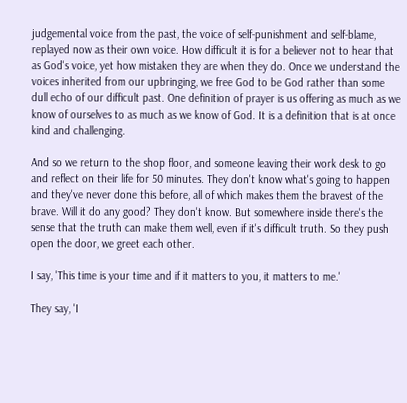judgemental voice from the past, the voice of self-punishment and self-blame, replayed now as their own voice. How difficult it is for a believer not to hear that as God's voice, yet how mistaken they are when they do. Once we understand the voices inherited from our upbringing, we free God to be God rather than some dull echo of our difficult past. One definition of prayer is us offering as much as we know of ourselves to as much as we know of God. It is a definition that is at once kind and challenging.

And so we return to the shop floor, and someone leaving their work desk to go and reflect on their life for 50 minutes. They don't know what's going to happen and they've never done this before, all of which makes them the bravest of the brave. Will it do any good? They don't know. But somewhere inside there's the sense that the truth can make them well, even if it's difficult truth. So they push open the door, we greet each other.

I say, 'This time is your time and if it matters to you, it matters to me.'

They say, 'I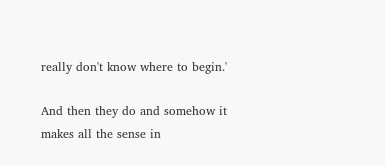really don't know where to begin.'

And then they do and somehow it makes all the sense in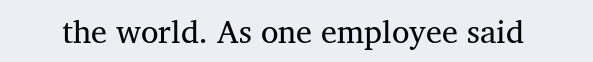the world. As one employee said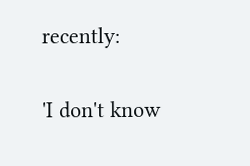recently:

'I don't know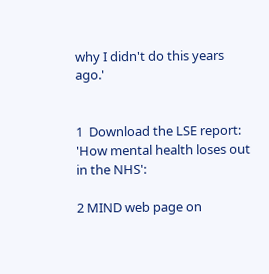why I didn't do this years ago.'


1  Download the LSE report:  'How mental health loses out in the NHS':

2 MIND web page on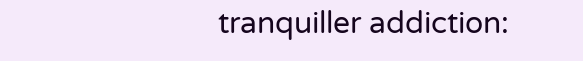tranquiller addiction: